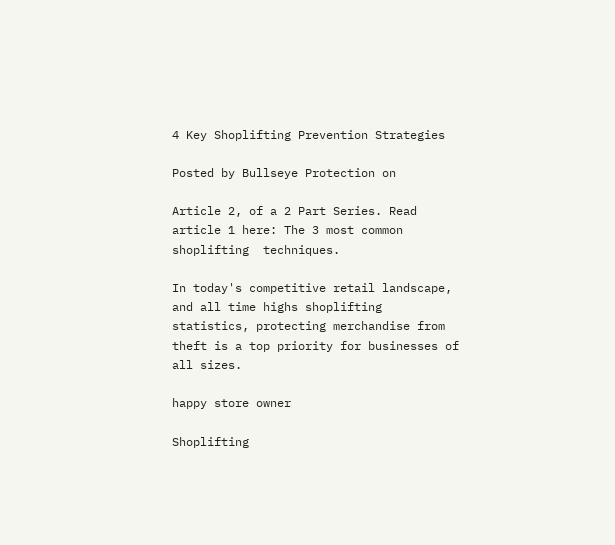4 Key Shoplifting Prevention Strategies

Posted by Bullseye Protection on

Article 2, of a 2 Part Series. Read article 1 here: The 3 most common shoplifting  techniques.

In today's competitive retail landscape, and all time highs shoplifting statistics, protecting merchandise from theft is a top priority for businesses of all sizes.

happy store owner

Shoplifting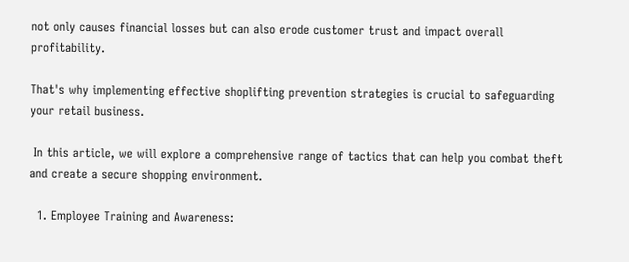not only causes financial losses but can also erode customer trust and impact overall profitability.

That's why implementing effective shoplifting prevention strategies is crucial to safeguarding your retail business.

 In this article, we will explore a comprehensive range of tactics that can help you combat theft and create a secure shopping environment.

  1. Employee Training and Awareness: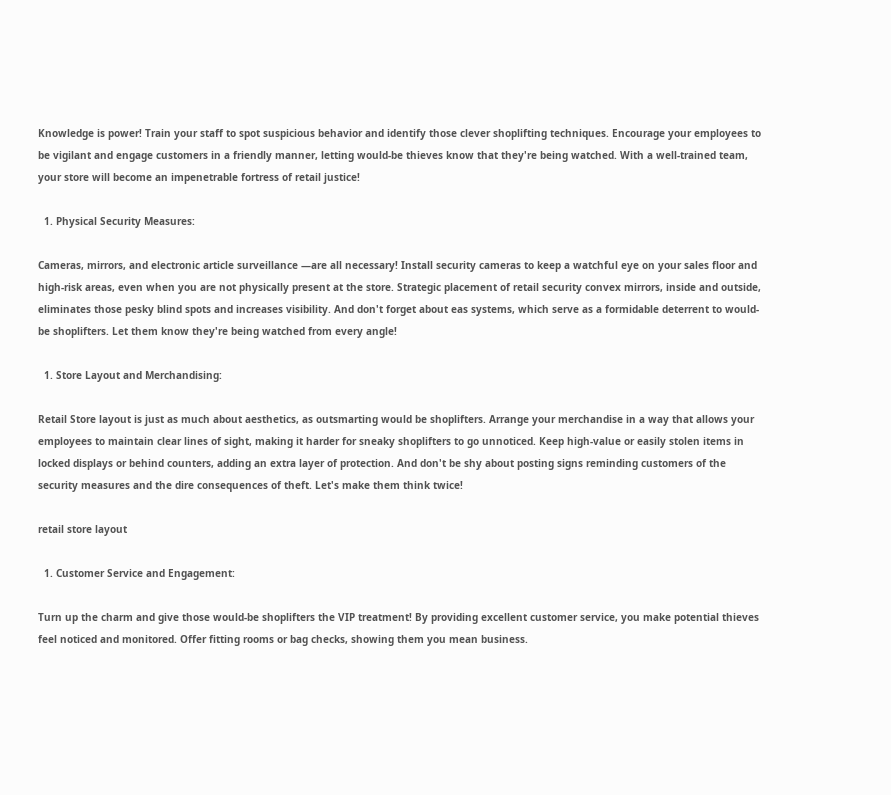Knowledge is power! Train your staff to spot suspicious behavior and identify those clever shoplifting techniques. Encourage your employees to be vigilant and engage customers in a friendly manner, letting would-be thieves know that they're being watched. With a well-trained team, your store will become an impenetrable fortress of retail justice!

  1. Physical Security Measures:

Cameras, mirrors, and electronic article surveillance —are all necessary! Install security cameras to keep a watchful eye on your sales floor and high-risk areas, even when you are not physically present at the store. Strategic placement of retail security convex mirrors, inside and outside, eliminates those pesky blind spots and increases visibility. And don't forget about eas systems, which serve as a formidable deterrent to would-be shoplifters. Let them know they're being watched from every angle!

  1. Store Layout and Merchandising:

Retail Store layout is just as much about aesthetics, as outsmarting would be shoplifters. Arrange your merchandise in a way that allows your employees to maintain clear lines of sight, making it harder for sneaky shoplifters to go unnoticed. Keep high-value or easily stolen items in locked displays or behind counters, adding an extra layer of protection. And don't be shy about posting signs reminding customers of the security measures and the dire consequences of theft. Let's make them think twice!

retail store layout

  1. Customer Service and Engagement:

Turn up the charm and give those would-be shoplifters the VIP treatment! By providing excellent customer service, you make potential thieves feel noticed and monitored. Offer fitting rooms or bag checks, showing them you mean business.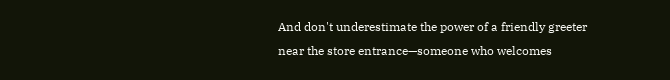And don't underestimate the power of a friendly greeter near the store entrance—someone who welcomes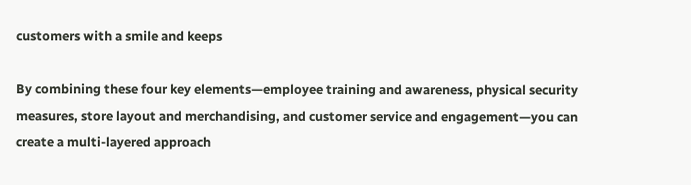customers with a smile and keeps

By combining these four key elements—employee training and awareness, physical security measures, store layout and merchandising, and customer service and engagement—you can create a multi-layered approach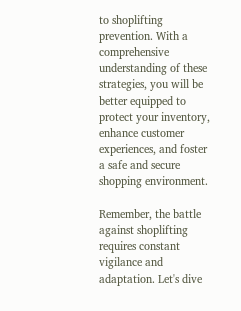to shoplifting prevention. With a comprehensive understanding of these strategies, you will be better equipped to protect your inventory, enhance customer experiences, and foster a safe and secure shopping environment.

Remember, the battle against shoplifting requires constant vigilance and adaptation. Let's dive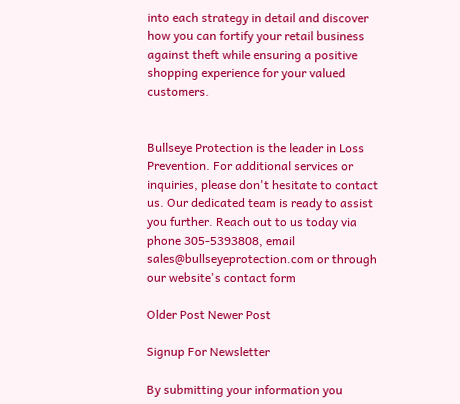into each strategy in detail and discover how you can fortify your retail business against theft while ensuring a positive shopping experience for your valued customers.


Bullseye Protection is the leader in Loss Prevention. For additional services or inquiries, please don't hesitate to contact us. Our dedicated team is ready to assist you further. Reach out to us today via phone 305-5393808, email sales@bullseyeprotection.com or through our website's contact form

Older Post Newer Post

Signup For Newsletter

By submitting your information you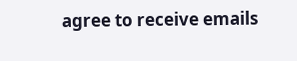agree to receive emails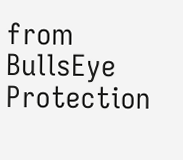from BullsEye Protection